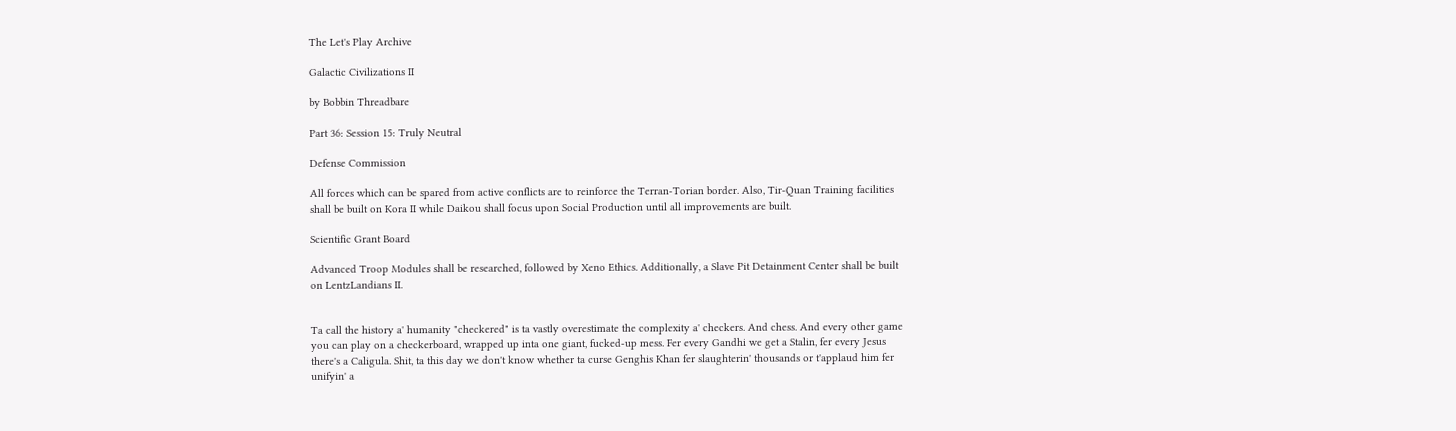The Let's Play Archive

Galactic Civilizations II

by Bobbin Threadbare

Part 36: Session 15: Truly Neutral

Defense Commission

All forces which can be spared from active conflicts are to reinforce the Terran-Torian border. Also, Tir-Quan Training facilities shall be built on Kora II while Daikou shall focus upon Social Production until all improvements are built.

Scientific Grant Board

Advanced Troop Modules shall be researched, followed by Xeno Ethics. Additionally, a Slave Pit Detainment Center shall be built on LentzLandians II.


Ta call the history a' humanity "checkered" is ta vastly overestimate the complexity a' checkers. And chess. And every other game you can play on a checkerboard, wrapped up inta one giant, fucked-up mess. Fer every Gandhi we get a Stalin, fer every Jesus there's a Caligula. Shit, ta this day we don't know whether ta curse Genghis Khan fer slaughterin' thousands or t'applaud him fer unifyin' a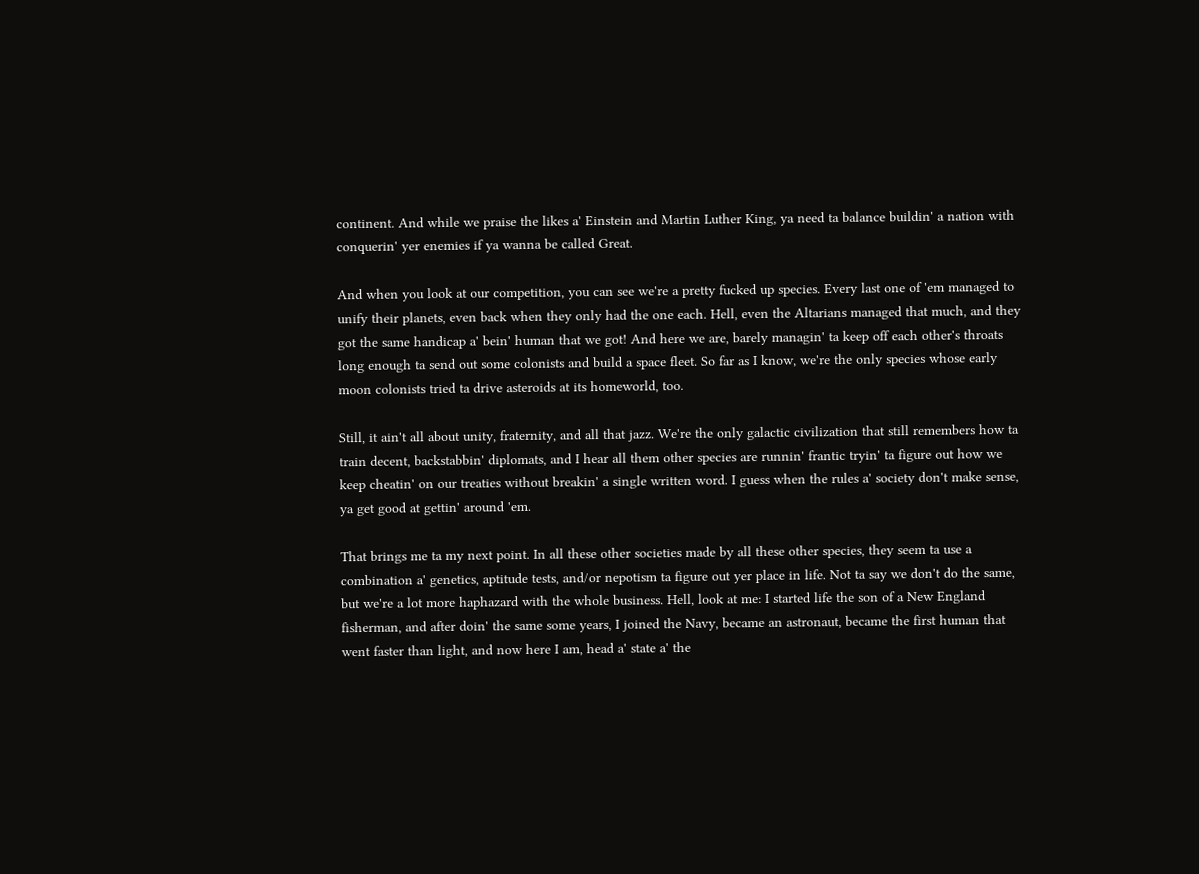continent. And while we praise the likes a' Einstein and Martin Luther King, ya need ta balance buildin' a nation with conquerin' yer enemies if ya wanna be called Great.

And when you look at our competition, you can see we're a pretty fucked up species. Every last one of 'em managed to unify their planets, even back when they only had the one each. Hell, even the Altarians managed that much, and they got the same handicap a' bein' human that we got! And here we are, barely managin' ta keep off each other's throats long enough ta send out some colonists and build a space fleet. So far as I know, we're the only species whose early moon colonists tried ta drive asteroids at its homeworld, too.

Still, it ain't all about unity, fraternity, and all that jazz. We're the only galactic civilization that still remembers how ta train decent, backstabbin' diplomats, and I hear all them other species are runnin' frantic tryin' ta figure out how we keep cheatin' on our treaties without breakin' a single written word. I guess when the rules a' society don't make sense, ya get good at gettin' around 'em.

That brings me ta my next point. In all these other societies made by all these other species, they seem ta use a combination a' genetics, aptitude tests, and/or nepotism ta figure out yer place in life. Not ta say we don't do the same, but we're a lot more haphazard with the whole business. Hell, look at me: I started life the son of a New England fisherman, and after doin' the same some years, I joined the Navy, became an astronaut, became the first human that went faster than light, and now here I am, head a' state a' the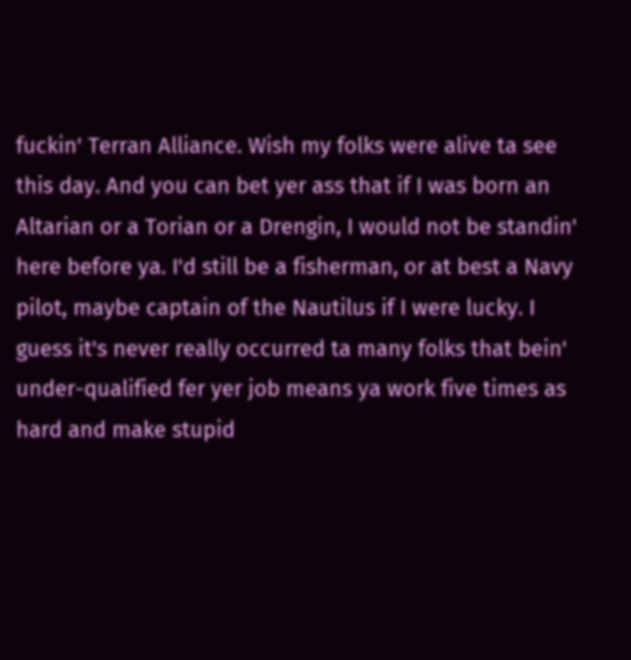fuckin' Terran Alliance. Wish my folks were alive ta see this day. And you can bet yer ass that if I was born an Altarian or a Torian or a Drengin, I would not be standin' here before ya. I'd still be a fisherman, or at best a Navy pilot, maybe captain of the Nautilus if I were lucky. I guess it's never really occurred ta many folks that bein' under-qualified fer yer job means ya work five times as hard and make stupid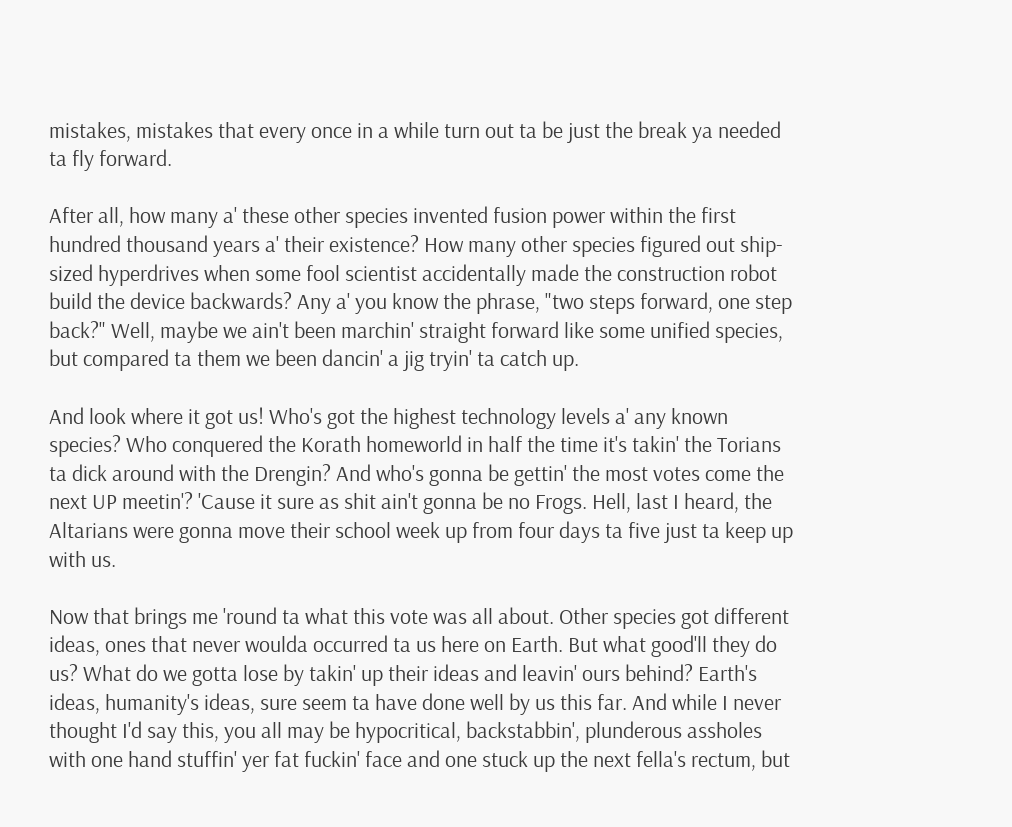mistakes, mistakes that every once in a while turn out ta be just the break ya needed ta fly forward.

After all, how many a' these other species invented fusion power within the first hundred thousand years a' their existence? How many other species figured out ship-sized hyperdrives when some fool scientist accidentally made the construction robot build the device backwards? Any a' you know the phrase, "two steps forward, one step back?" Well, maybe we ain't been marchin' straight forward like some unified species, but compared ta them we been dancin' a jig tryin' ta catch up.

And look where it got us! Who's got the highest technology levels a' any known species? Who conquered the Korath homeworld in half the time it's takin' the Torians ta dick around with the Drengin? And who's gonna be gettin' the most votes come the next UP meetin'? 'Cause it sure as shit ain't gonna be no Frogs. Hell, last I heard, the Altarians were gonna move their school week up from four days ta five just ta keep up with us.

Now that brings me 'round ta what this vote was all about. Other species got different ideas, ones that never woulda occurred ta us here on Earth. But what good'll they do us? What do we gotta lose by takin' up their ideas and leavin' ours behind? Earth's ideas, humanity's ideas, sure seem ta have done well by us this far. And while I never thought I'd say this, you all may be hypocritical, backstabbin', plunderous assholes with one hand stuffin' yer fat fuckin' face and one stuck up the next fella's rectum, but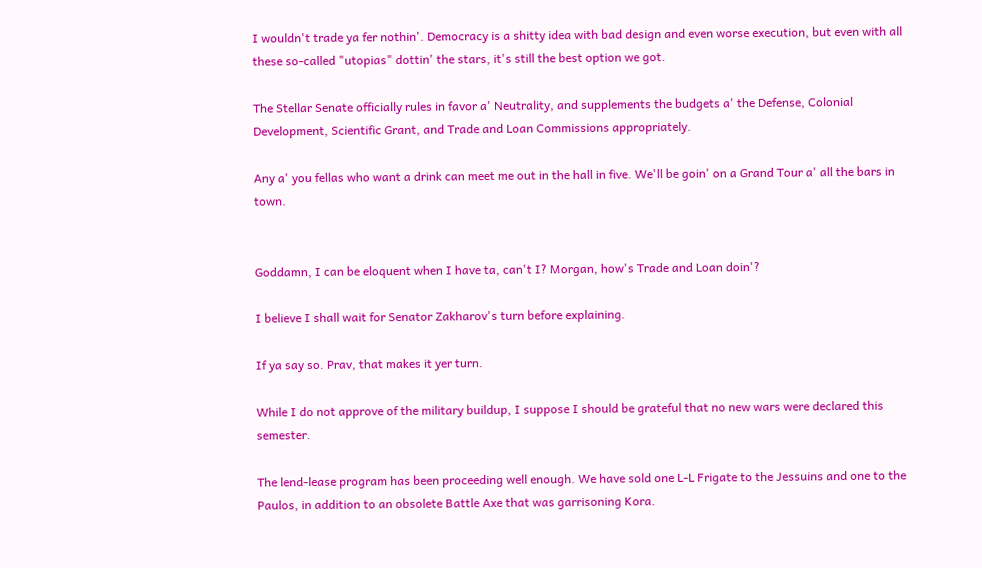I wouldn't trade ya fer nothin'. Democracy is a shitty idea with bad design and even worse execution, but even with all these so-called "utopias" dottin' the stars, it's still the best option we got.

The Stellar Senate officially rules in favor a' Neutrality, and supplements the budgets a' the Defense, Colonial Development, Scientific Grant, and Trade and Loan Commissions appropriately.

Any a' you fellas who want a drink can meet me out in the hall in five. We'll be goin' on a Grand Tour a' all the bars in town.


Goddamn, I can be eloquent when I have ta, can't I? Morgan, how's Trade and Loan doin'?

I believe I shall wait for Senator Zakharov's turn before explaining.

If ya say so. Prav, that makes it yer turn.

While I do not approve of the military buildup, I suppose I should be grateful that no new wars were declared this semester.

The lend-lease program has been proceeding well enough. We have sold one L-L Frigate to the Jessuins and one to the Paulos, in addition to an obsolete Battle Axe that was garrisoning Kora.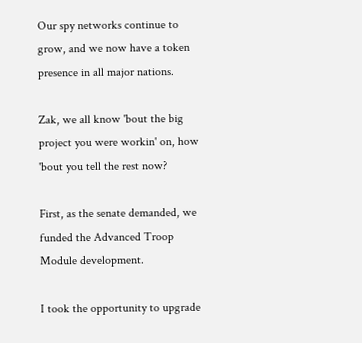Our spy networks continue to grow, and we now have a token presence in all major nations.

Zak, we all know 'bout the big project you were workin' on, how 'bout you tell the rest now?

First, as the senate demanded, we funded the Advanced Troop Module development.

I took the opportunity to upgrade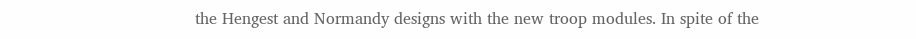the Hengest and Normandy designs with the new troop modules. In spite of the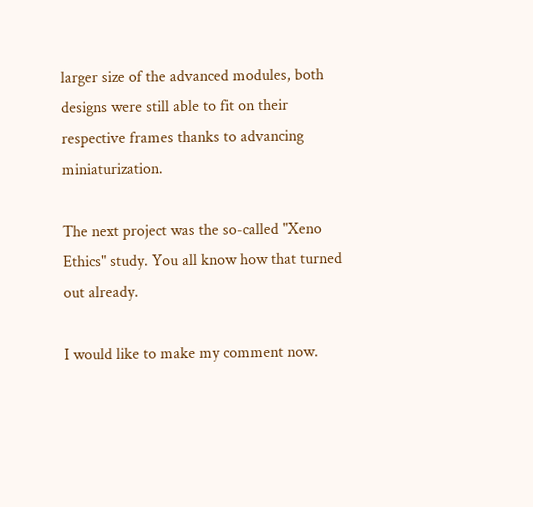larger size of the advanced modules, both designs were still able to fit on their respective frames thanks to advancing miniaturization.

The next project was the so-called "Xeno Ethics" study. You all know how that turned out already.

I would like to make my comment now.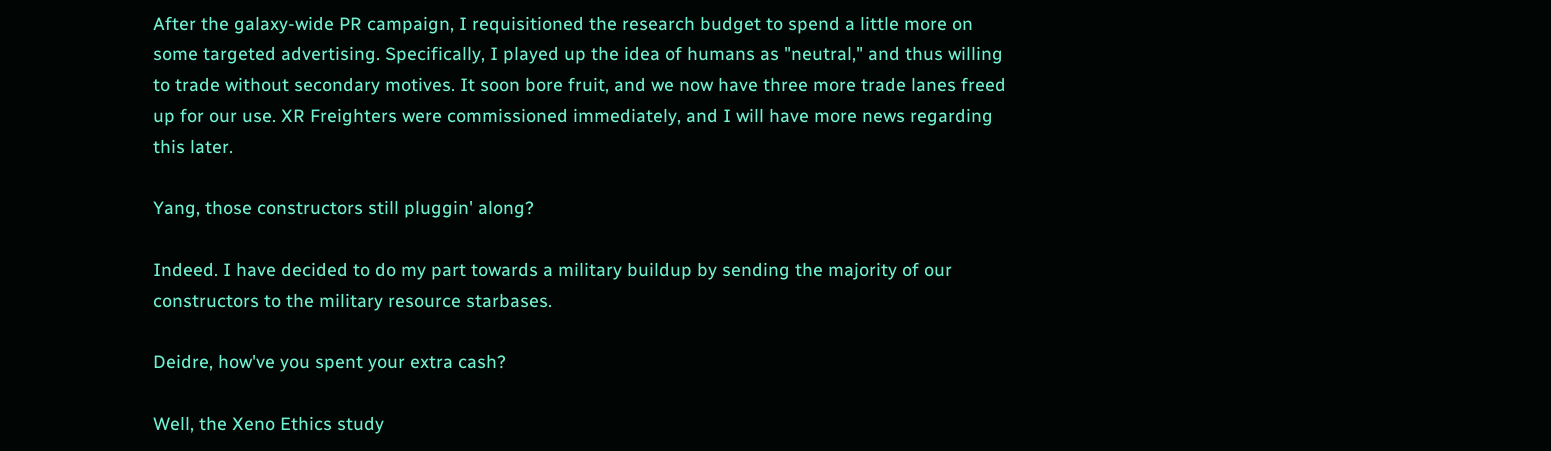After the galaxy-wide PR campaign, I requisitioned the research budget to spend a little more on some targeted advertising. Specifically, I played up the idea of humans as "neutral," and thus willing to trade without secondary motives. It soon bore fruit, and we now have three more trade lanes freed up for our use. XR Freighters were commissioned immediately, and I will have more news regarding this later.

Yang, those constructors still pluggin' along?

Indeed. I have decided to do my part towards a military buildup by sending the majority of our constructors to the military resource starbases.

Deidre, how've you spent your extra cash?

Well, the Xeno Ethics study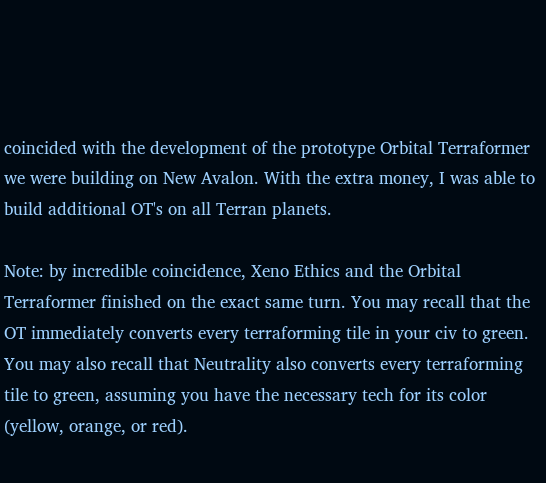coincided with the development of the prototype Orbital Terraformer we were building on New Avalon. With the extra money, I was able to build additional OT's on all Terran planets.

Note: by incredible coincidence, Xeno Ethics and the Orbital Terraformer finished on the exact same turn. You may recall that the OT immediately converts every terraforming tile in your civ to green. You may also recall that Neutrality also converts every terraforming tile to green, assuming you have the necessary tech for its color (yellow, orange, or red).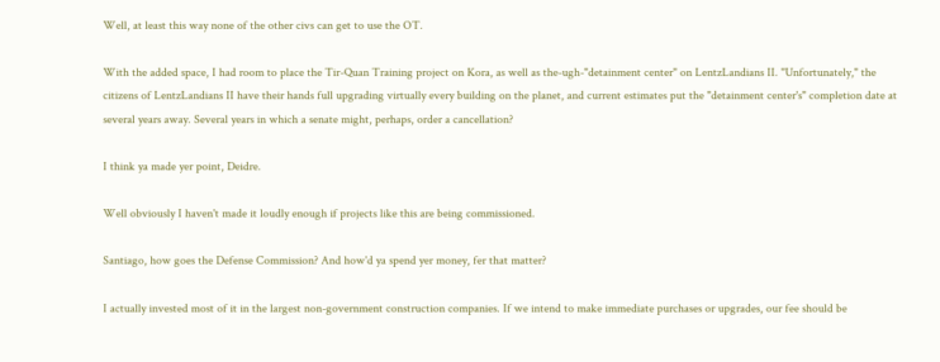Well, at least this way none of the other civs can get to use the OT.

With the added space, I had room to place the Tir-Quan Training project on Kora, as well as the-ugh-"detainment center" on LentzLandians II. "Unfortunately," the citizens of LentzLandians II have their hands full upgrading virtually every building on the planet, and current estimates put the "detainment center's" completion date at several years away. Several years in which a senate might, perhaps, order a cancellation?

I think ya made yer point, Deidre.

Well obviously I haven't made it loudly enough if projects like this are being commissioned.

Santiago, how goes the Defense Commission? And how'd ya spend yer money, fer that matter?

I actually invested most of it in the largest non-government construction companies. If we intend to make immediate purchases or upgrades, our fee should be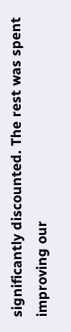significantly discounted. The rest was spent improving our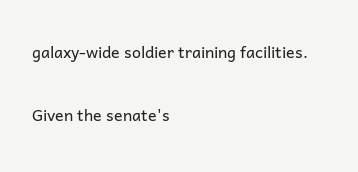galaxy-wide soldier training facilities.

Given the senate's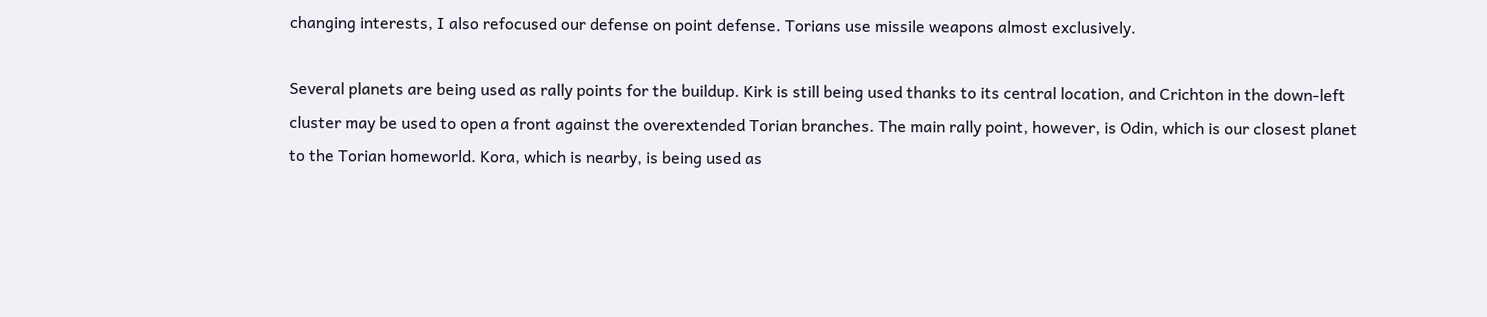changing interests, I also refocused our defense on point defense. Torians use missile weapons almost exclusively.

Several planets are being used as rally points for the buildup. Kirk is still being used thanks to its central location, and Crichton in the down-left cluster may be used to open a front against the overextended Torian branches. The main rally point, however, is Odin, which is our closest planet to the Torian homeworld. Kora, which is nearby, is being used as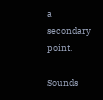a secondary point.

Sounds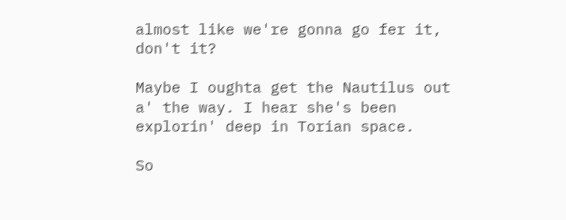almost like we're gonna go fer it, don't it?

Maybe I oughta get the Nautilus out a' the way. I hear she's been explorin' deep in Torian space.

So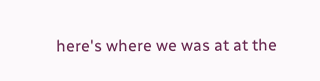here's where we was at at the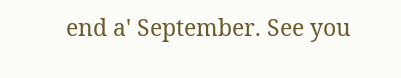end a' September. See you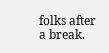folks after a break.